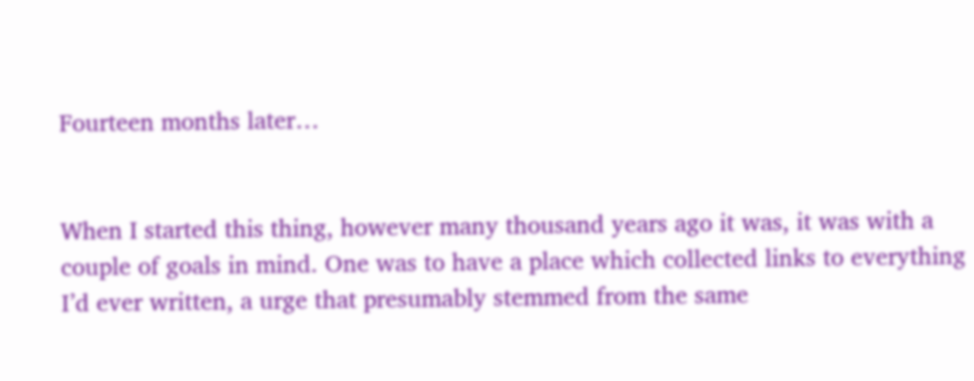Fourteen months later…


When I started this thing, however many thousand years ago it was, it was with a couple of goals in mind. One was to have a place which collected links to everything I’d ever written, a urge that presumably stemmed from the same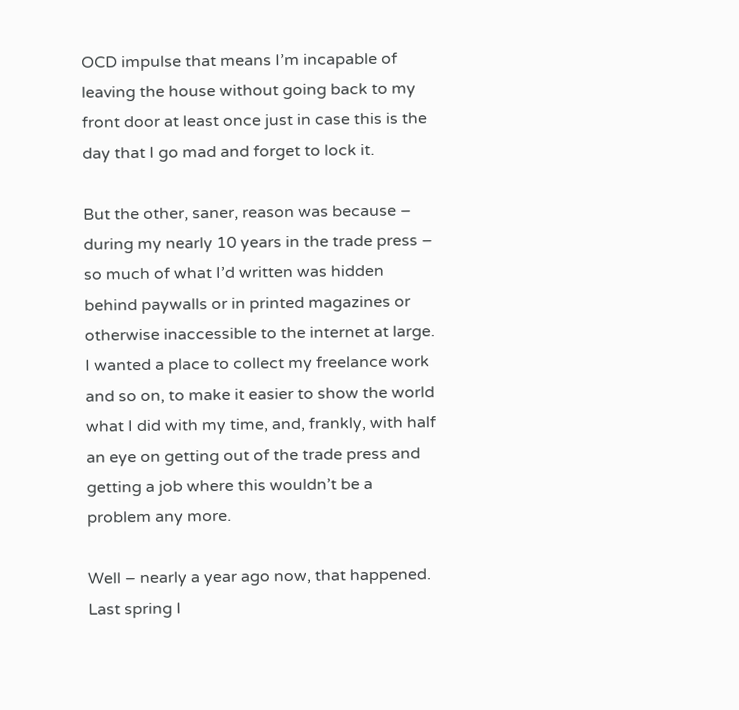OCD impulse that means I’m incapable of leaving the house without going back to my front door at least once just in case this is the day that I go mad and forget to lock it.

But the other, saner, reason was because – during my nearly 10 years in the trade press – so much of what I’d written was hidden behind paywalls or in printed magazines or otherwise inaccessible to the internet at large. I wanted a place to collect my freelance work and so on, to make it easier to show the world what I did with my time, and, frankly, with half an eye on getting out of the trade press and getting a job where this wouldn’t be a problem any more.

Well – nearly a year ago now, that happened. Last spring I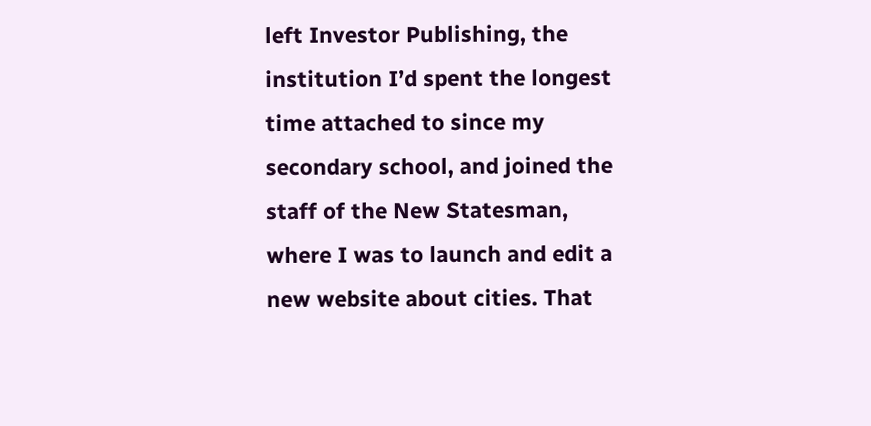left Investor Publishing, the institution I’d spent the longest time attached to since my secondary school, and joined the staff of the New Statesman, where I was to launch and edit a new website about cities. That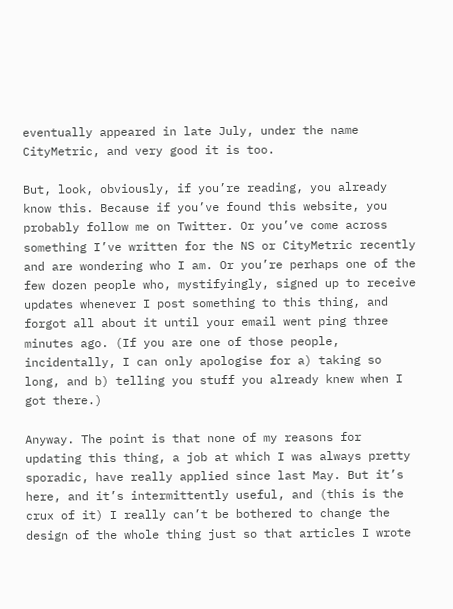eventually appeared in late July, under the name CityMetric, and very good it is too.

But, look, obviously, if you’re reading, you already know this. Because if you’ve found this website, you probably follow me on Twitter. Or you’ve come across something I’ve written for the NS or CityMetric recently and are wondering who I am. Or you’re perhaps one of the few dozen people who, mystifyingly, signed up to receive updates whenever I post something to this thing, and forgot all about it until your email went ping three minutes ago. (If you are one of those people, incidentally, I can only apologise for a) taking so long, and b) telling you stuff you already knew when I got there.)

Anyway. The point is that none of my reasons for updating this thing, a job at which I was always pretty sporadic, have really applied since last May. But it’s here, and it’s intermittently useful, and (this is the crux of it) I really can’t be bothered to change the design of the whole thing just so that articles I wrote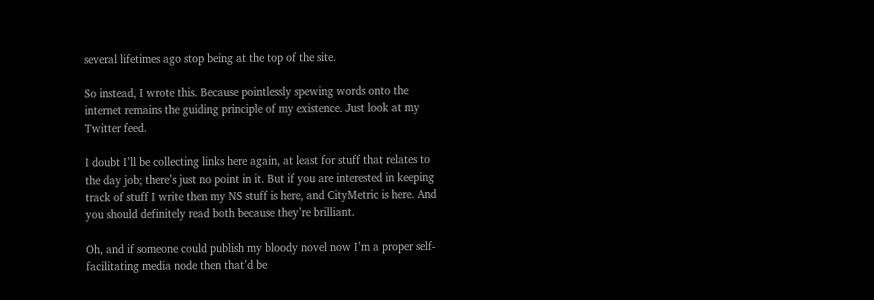several lifetimes ago stop being at the top of the site.

So instead, I wrote this. Because pointlessly spewing words onto the internet remains the guiding principle of my existence. Just look at my Twitter feed.

I doubt I’ll be collecting links here again, at least for stuff that relates to the day job; there’s just no point in it. But if you are interested in keeping track of stuff I write then my NS stuff is here, and CityMetric is here. And you should definitely read both because they’re brilliant.

Oh, and if someone could publish my bloody novel now I’m a proper self-facilitating media node then that’d be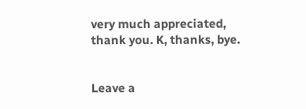very much appreciated, thank you. K, thanks, bye.


Leave a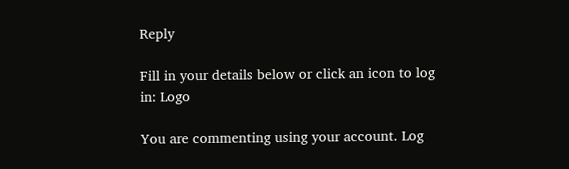Reply

Fill in your details below or click an icon to log in: Logo

You are commenting using your account. Log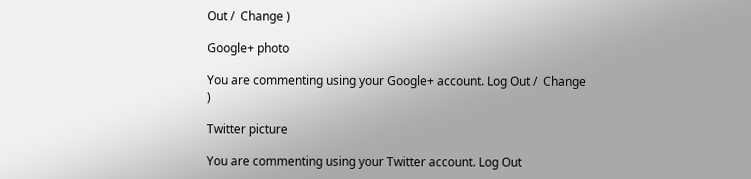Out /  Change )

Google+ photo

You are commenting using your Google+ account. Log Out /  Change )

Twitter picture

You are commenting using your Twitter account. Log Out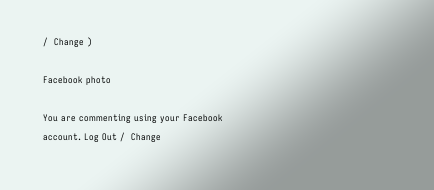/  Change )

Facebook photo

You are commenting using your Facebook account. Log Out /  Change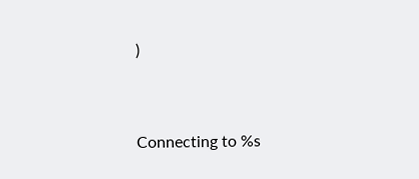)


Connecting to %s